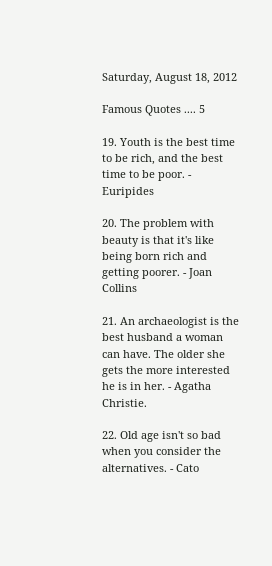Saturday, August 18, 2012

Famous Quotes .... 5

19. Youth is the best time to be rich, and the best time to be poor. - Euripides

20. The problem with beauty is that it's like being born rich and getting poorer. - Joan Collins

21. An archaeologist is the best husband a woman can have. The older she gets the more interested he is in her. - Agatha Christie.

22. Old age isn't so bad when you consider the alternatives. - Cato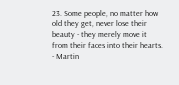23. Some people, no matter how old they get, never lose their beauty - they merely move it from their faces into their hearts. - Martin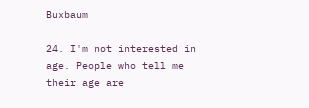Buxbaum

24. I'm not interested in age. People who tell me their age are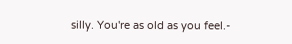silly. You're as old as you feel.-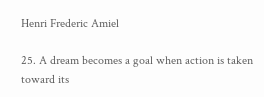Henri Frederic Amiel

25. A dream becomes a goal when action is taken toward its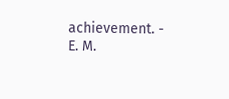achievement. - E. M.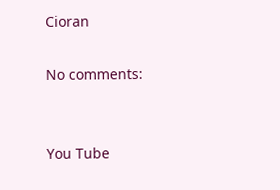Cioran

No comments:


You Tube